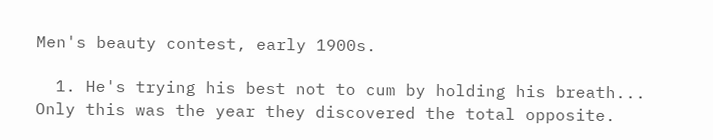Men's beauty contest, early 1900s.

  1. He's trying his best not to cum by holding his breath... Only this was the year they discovered the total opposite.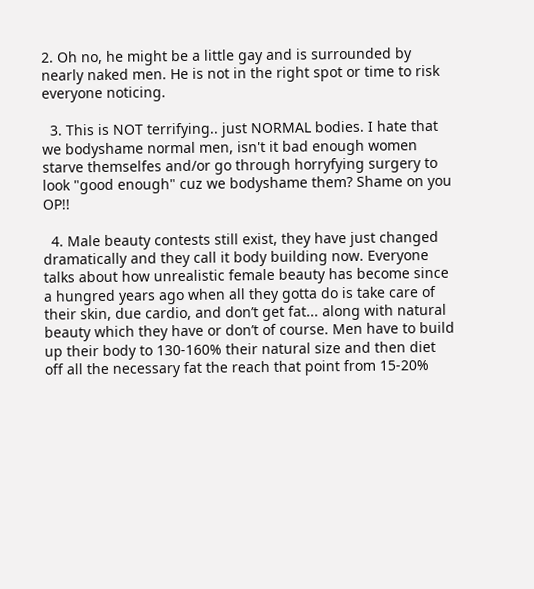2. Oh no, he might be a little gay and is surrounded by nearly naked men. He is not in the right spot or time to risk everyone noticing.

  3. This is NOT terrifying.. just NORMAL bodies. I hate that we bodyshame normal men, isn't it bad enough women starve themselfes and/or go through horryfying surgery to look "good enough" cuz we bodyshame them? Shame on you OP!!

  4. Male beauty contests still exist, they have just changed dramatically and they call it body building now. Everyone talks about how unrealistic female beauty has become since a hungred years ago when all they gotta do is take care of their skin, due cardio, and don’t get fat... along with natural beauty which they have or don’t of course. Men have to build up their body to 130-160% their natural size and then diet off all the necessary fat the reach that point from 15-20%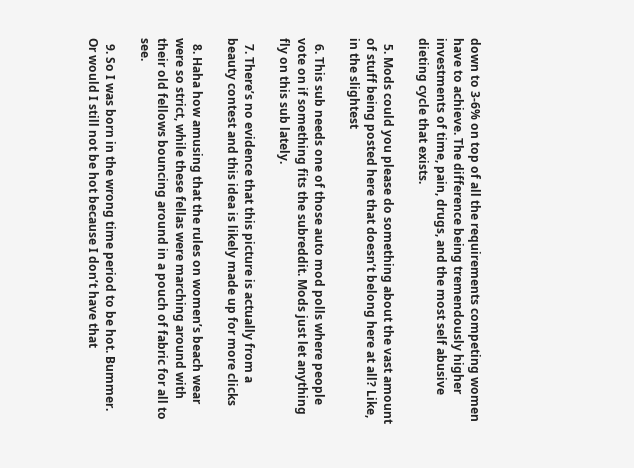down to 3-6% on top of all the requirements competing women have to achieve. The difference being tremendously higher investments of time, pain, drugs, and the most self abusive dieting cycle that exists.

  5. Mods could you please do something about the vast amount of stuff being posted here that doesn’t belong here at all? Like, in the slightest

  6. This sub needs one of those auto mod polls where people vote on if something fits the subreddit. Mods just let anything fly on this sub lately.

  7. There’s no evidence that this picture is actually from a beauty contest and this idea is likely made up for more clicks

  8. Haha how amusing that the rules on women’s beach wear were so strict, while these fellas were marching around with their old fellows bouncing around in a pouch of fabric for all to see.

  9. So I was born in the wrong time period to be hot. Bummer. Or would I still not be hot because I don’t have that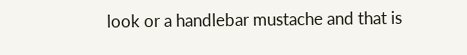look or a handlebar mustache and that is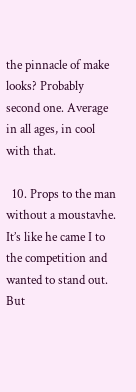the pinnacle of make looks? Probably second one. Average in all ages, in cool with that.

  10. Props to the man without a moustavhe. It’s like he came I to the competition and wanted to stand out. But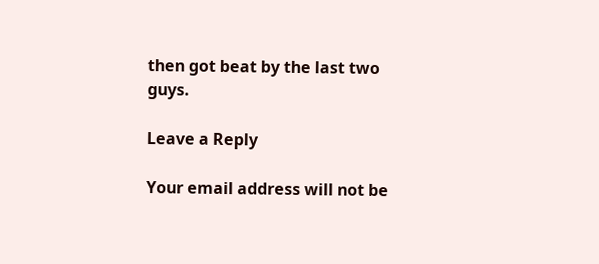then got beat by the last two guys.

Leave a Reply

Your email address will not be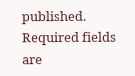published. Required fields are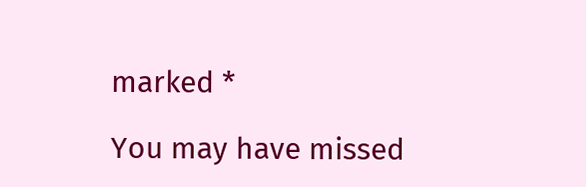marked *

You may have missed